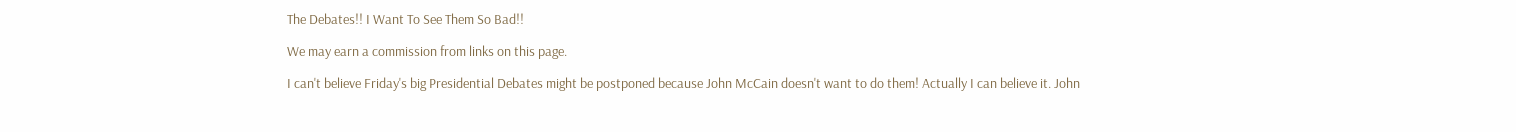The Debates!! I Want To See Them So Bad!!

We may earn a commission from links on this page.

I can't believe Friday's big Presidential Debates might be postponed because John McCain doesn't want to do them! Actually I can believe it. John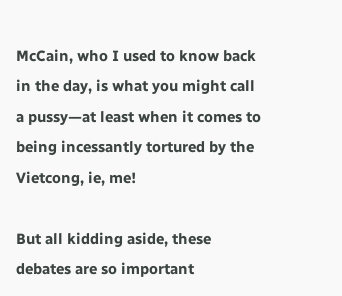McCain, who I used to know back in the day, is what you might call a pussy—at least when it comes to being incessantly tortured by the Vietcong, ie, me!

But all kidding aside, these debates are so important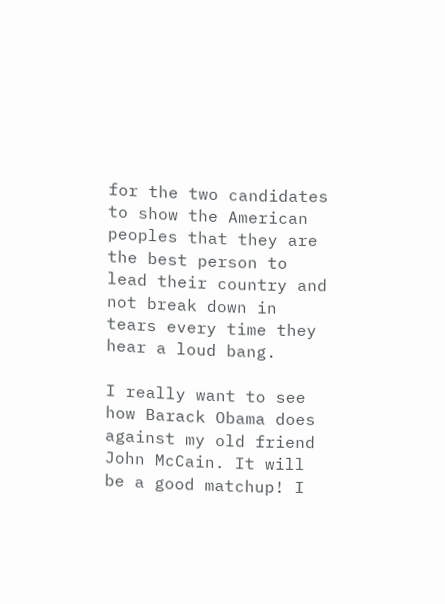for the two candidates to show the American peoples that they are the best person to lead their country and not break down in tears every time they hear a loud bang.

I really want to see how Barack Obama does against my old friend John McCain. It will be a good matchup! I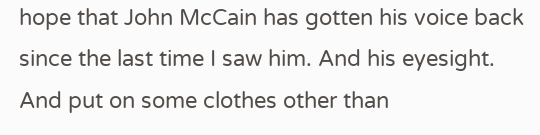hope that John McCain has gotten his voice back since the last time I saw him. And his eyesight. And put on some clothes other than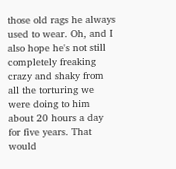those old rags he always used to wear. Oh, and I also hope he's not still completely freaking crazy and shaky from all the torturing we were doing to him about 20 hours a day for five years. That would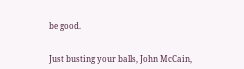be good.


Just busting your balls, John McCain,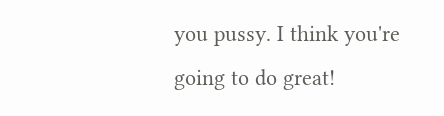you pussy. I think you're going to do great!